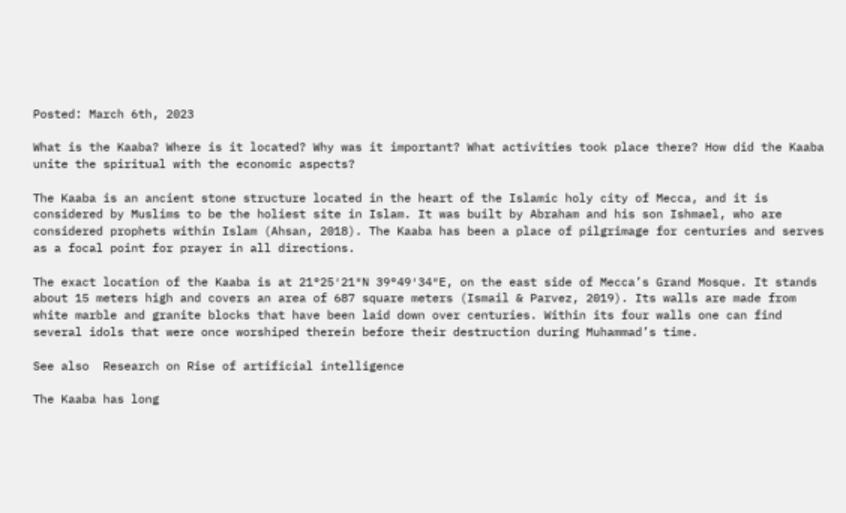Posted: March 6th, 2023

What is the Kaaba? Where is it located? Why was it important? What activities took place there? How did the Kaaba unite the spiritual with the economic aspects?

The Kaaba is an ancient stone structure located in the heart of the Islamic holy city of Mecca, and it is considered by Muslims to be the holiest site in Islam. It was built by Abraham and his son Ishmael, who are considered prophets within Islam (Ahsan, 2018). The Kaaba has been a place of pilgrimage for centuries and serves as a focal point for prayer in all directions.

The exact location of the Kaaba is at 21°25′21″N 39°49′34″E, on the east side of Mecca’s Grand Mosque. It stands about 15 meters high and covers an area of 687 square meters (Ismail & Parvez, 2019). Its walls are made from white marble and granite blocks that have been laid down over centuries. Within its four walls one can find several idols that were once worshiped therein before their destruction during Muhammad’s time.

See also  Research on Rise of artificial intelligence

The Kaaba has long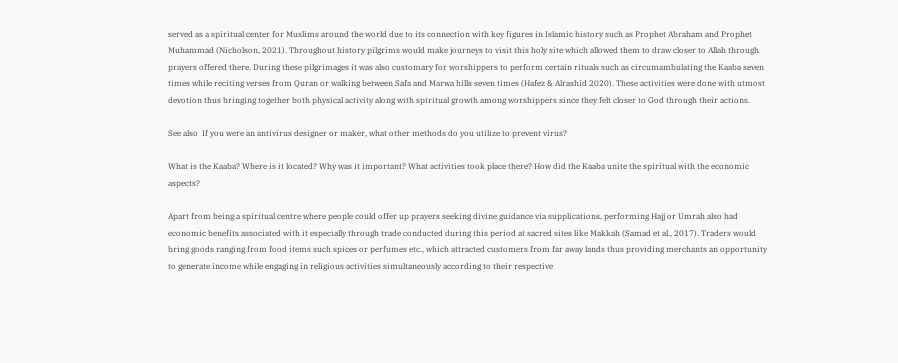served as a spiritual center for Muslims around the world due to its connection with key figures in Islamic history such as Prophet Abraham and Prophet Muhammad (Nicholson, 2021). Throughout history pilgrims would make journeys to visit this holy site which allowed them to draw closer to Allah through prayers offered there. During these pilgrimages it was also customary for worshippers to perform certain rituals such as circumambulating the Kaaba seven times while reciting verses from Quran or walking between Safa and Marwa hills seven times (Hafez & Alrashid 2020). These activities were done with utmost devotion thus bringing together both physical activity along with spiritual growth among worshippers since they felt closer to God through their actions.

See also  If you were an antivirus designer or maker, what other methods do you utilize to prevent virus?

What is the Kaaba? Where is it located? Why was it important? What activities took place there? How did the Kaaba unite the spiritual with the economic aspects?

Apart from being a spiritual centre where people could offer up prayers seeking divine guidance via supplications, performing Hajj or Umrah also had economic benefits associated with it especially through trade conducted during this period at sacred sites like Makkah (Samad et al., 2017). Traders would bring goods ranging from food items such spices or perfumes etc., which attracted customers from far away lands thus providing merchants an opportunity to generate income while engaging in religious activities simultaneously according to their respective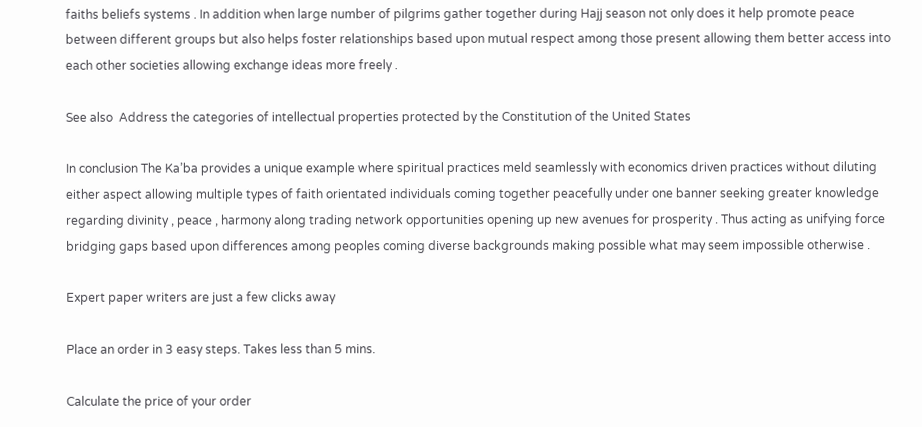faiths beliefs systems . In addition when large number of pilgrims gather together during Hajj season not only does it help promote peace between different groups but also helps foster relationships based upon mutual respect among those present allowing them better access into each other societies allowing exchange ideas more freely .

See also  Address the categories of intellectual properties protected by the Constitution of the United States

In conclusion The Ka’ba provides a unique example where spiritual practices meld seamlessly with economics driven practices without diluting either aspect allowing multiple types of faith orientated individuals coming together peacefully under one banner seeking greater knowledge regarding divinity , peace , harmony along trading network opportunities opening up new avenues for prosperity . Thus acting as unifying force bridging gaps based upon differences among peoples coming diverse backgrounds making possible what may seem impossible otherwise .

Expert paper writers are just a few clicks away

Place an order in 3 easy steps. Takes less than 5 mins.

Calculate the price of your order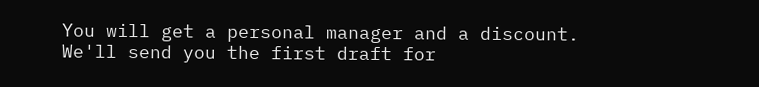You will get a personal manager and a discount.
We'll send you the first draft for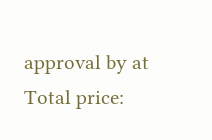approval by at
Total price: